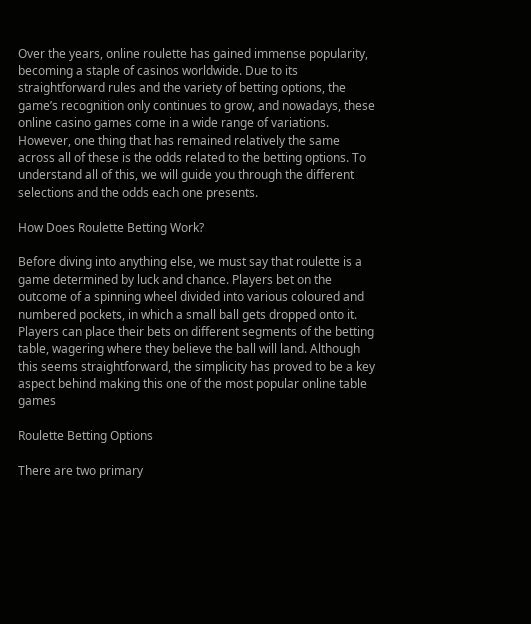Over the years, online roulette has gained immense popularity, becoming a staple of casinos worldwide. Due to its straightforward rules and the variety of betting options, the game’s recognition only continues to grow, and nowadays, these online casino games come in a wide range of variations. However, one thing that has remained relatively the same across all of these is the odds related to the betting options. To understand all of this, we will guide you through the different selections and the odds each one presents.

How Does Roulette Betting Work?

Before diving into anything else, we must say that roulette is a game determined by luck and chance. Players bet on the outcome of a spinning wheel divided into various coloured and numbered pockets, in which a small ball gets dropped onto it. Players can place their bets on different segments of the betting table, wagering where they believe the ball will land. Although this seems straightforward, the simplicity has proved to be a key aspect behind making this one of the most popular online table games

Roulette Betting Options

There are two primary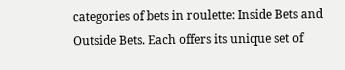categories of bets in roulette: Inside Bets and Outside Bets. Each offers its unique set of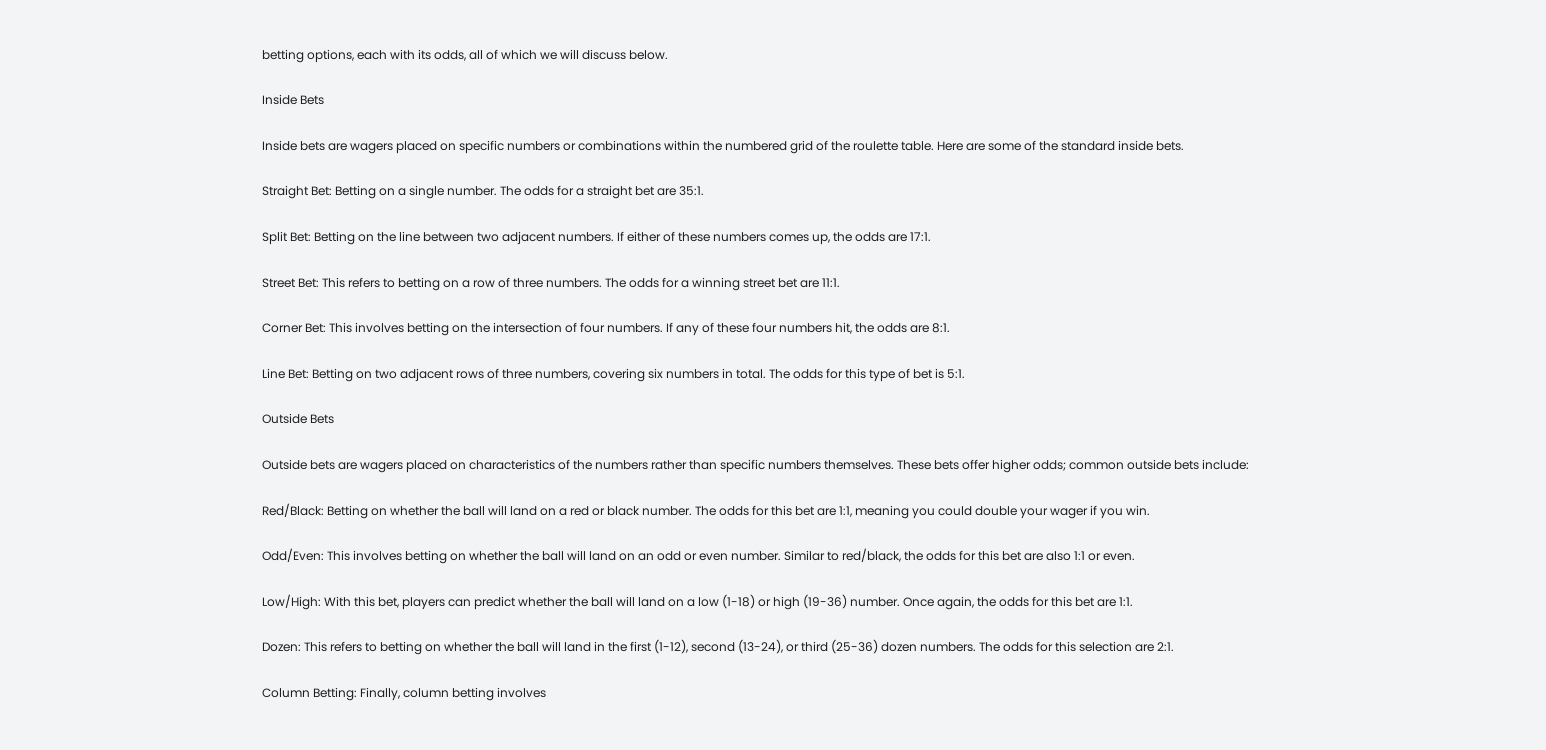betting options, each with its odds, all of which we will discuss below.

Inside Bets

Inside bets are wagers placed on specific numbers or combinations within the numbered grid of the roulette table. Here are some of the standard inside bets.

Straight Bet: Betting on a single number. The odds for a straight bet are 35:1.

Split Bet: Betting on the line between two adjacent numbers. If either of these numbers comes up, the odds are 17:1.

Street Bet: This refers to betting on a row of three numbers. The odds for a winning street bet are 11:1.

Corner Bet: This involves betting on the intersection of four numbers. If any of these four numbers hit, the odds are 8:1.

Line Bet: Betting on two adjacent rows of three numbers, covering six numbers in total. The odds for this type of bet is 5:1.

Outside Bets

Outside bets are wagers placed on characteristics of the numbers rather than specific numbers themselves. These bets offer higher odds; common outside bets include:

Red/Black: Betting on whether the ball will land on a red or black number. The odds for this bet are 1:1, meaning you could double your wager if you win.

Odd/Even: This involves betting on whether the ball will land on an odd or even number. Similar to red/black, the odds for this bet are also 1:1 or even.

Low/High: With this bet, players can predict whether the ball will land on a low (1-18) or high (19-36) number. Once again, the odds for this bet are 1:1.

Dozen: This refers to betting on whether the ball will land in the first (1-12), second (13-24), or third (25-36) dozen numbers. The odds for this selection are 2:1.

Column Betting: Finally, column betting involves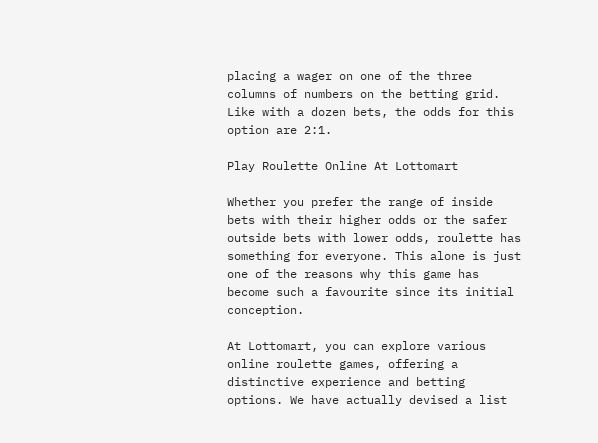placing a wager on one of the three columns of numbers on the betting grid. Like with a dozen bets, the odds for this option are 2:1.

Play Roulette Online At Lottomart

Whether you prefer the range of inside bets with their higher odds or the safer outside bets with lower odds, roulette has something for everyone. This alone is just one of the reasons why this game has become such a favourite since its initial conception.

At Lottomart, you can explore various online roulette games, offering a distinctive experience and betting options. We have actually devised a list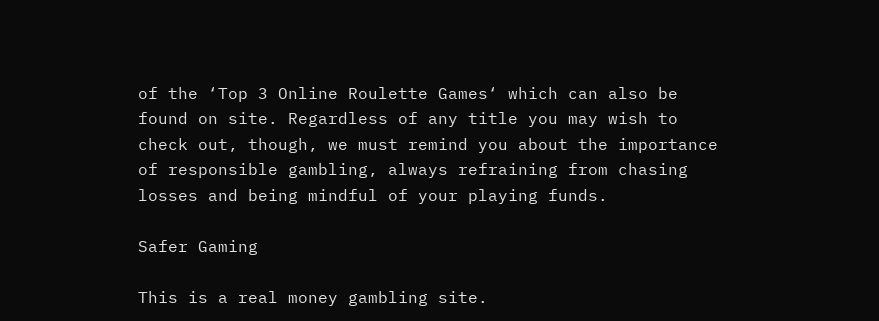of the ‘Top 3 Online Roulette Games‘ which can also be found on site. Regardless of any title you may wish to check out, though, we must remind you about the importance of responsible gambling, always refraining from chasing losses and being mindful of your playing funds.

Safer Gaming

This is a real money gambling site.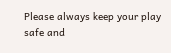Please always keep your play safe and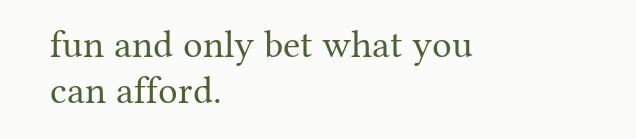fun and only bet what you can afford.